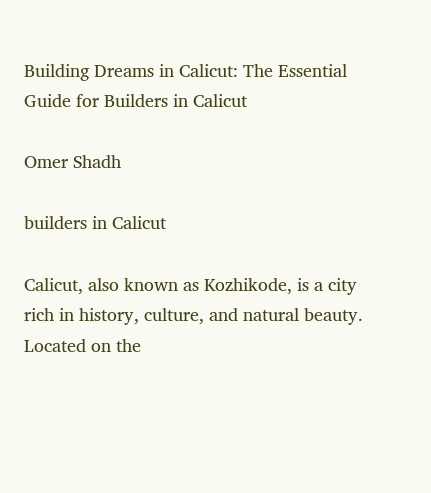Building Dreams in Calicut: The Essential Guide for Builders in Calicut

Omer Shadh

builders in Calicut

Calicut, also known as Kozhikode, is a city rich in history, culture, and natural beauty. Located on the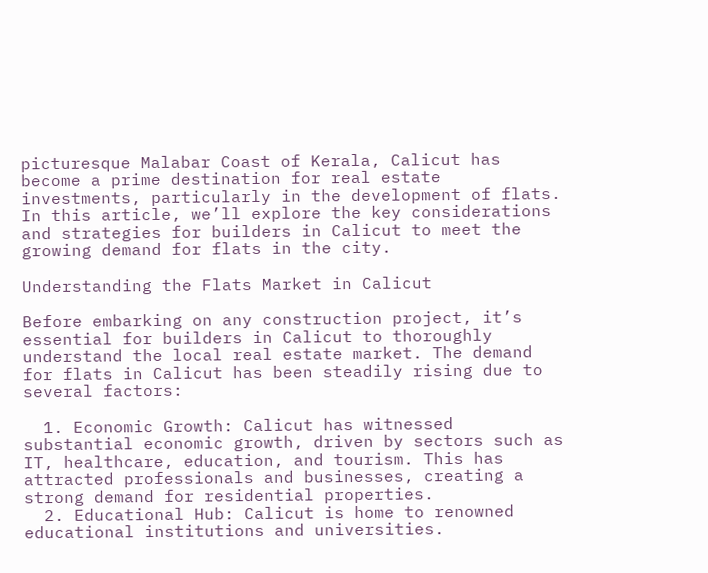picturesque Malabar Coast of Kerala, Calicut has become a prime destination for real estate investments, particularly in the development of flats. In this article, we’ll explore the key considerations and strategies for builders in Calicut to meet the growing demand for flats in the city.

Understanding the Flats Market in Calicut

Before embarking on any construction project, it’s essential for builders in Calicut to thoroughly understand the local real estate market. The demand for flats in Calicut has been steadily rising due to several factors:

  1. Economic Growth: Calicut has witnessed substantial economic growth, driven by sectors such as IT, healthcare, education, and tourism. This has attracted professionals and businesses, creating a strong demand for residential properties.
  2. Educational Hub: Calicut is home to renowned educational institutions and universities.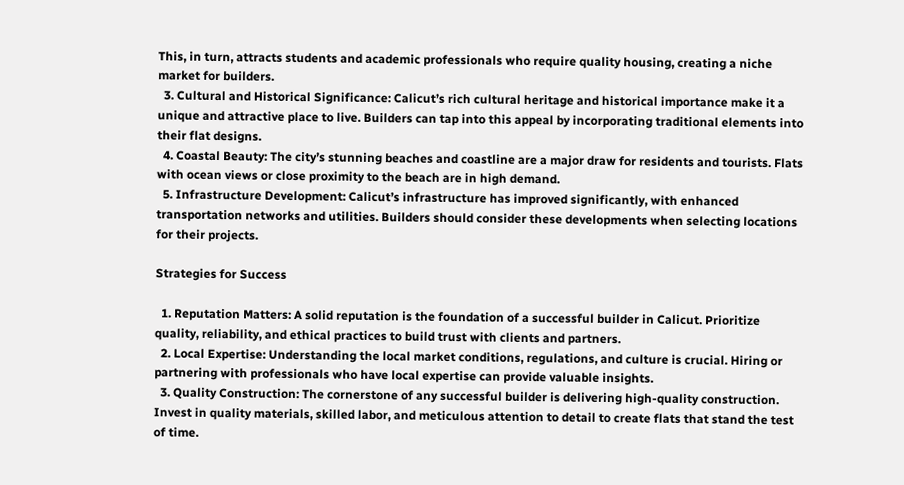This, in turn, attracts students and academic professionals who require quality housing, creating a niche market for builders.
  3. Cultural and Historical Significance: Calicut’s rich cultural heritage and historical importance make it a unique and attractive place to live. Builders can tap into this appeal by incorporating traditional elements into their flat designs.
  4. Coastal Beauty: The city’s stunning beaches and coastline are a major draw for residents and tourists. Flats with ocean views or close proximity to the beach are in high demand.
  5. Infrastructure Development: Calicut’s infrastructure has improved significantly, with enhanced transportation networks and utilities. Builders should consider these developments when selecting locations for their projects.

Strategies for Success

  1. Reputation Matters: A solid reputation is the foundation of a successful builder in Calicut. Prioritize quality, reliability, and ethical practices to build trust with clients and partners.
  2. Local Expertise: Understanding the local market conditions, regulations, and culture is crucial. Hiring or partnering with professionals who have local expertise can provide valuable insights.
  3. Quality Construction: The cornerstone of any successful builder is delivering high-quality construction. Invest in quality materials, skilled labor, and meticulous attention to detail to create flats that stand the test of time.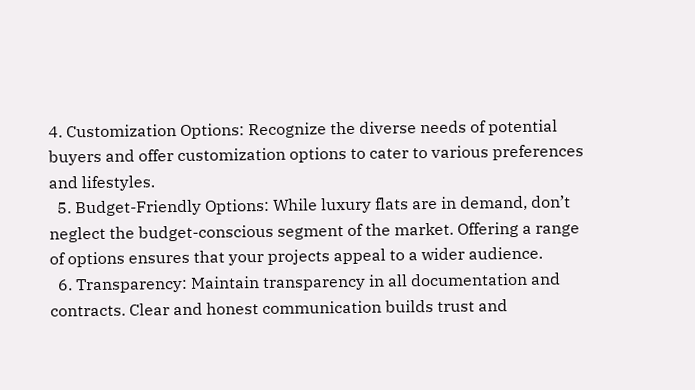4. Customization Options: Recognize the diverse needs of potential buyers and offer customization options to cater to various preferences and lifestyles.
  5. Budget-Friendly Options: While luxury flats are in demand, don’t neglect the budget-conscious segment of the market. Offering a range of options ensures that your projects appeal to a wider audience.
  6. Transparency: Maintain transparency in all documentation and contracts. Clear and honest communication builds trust and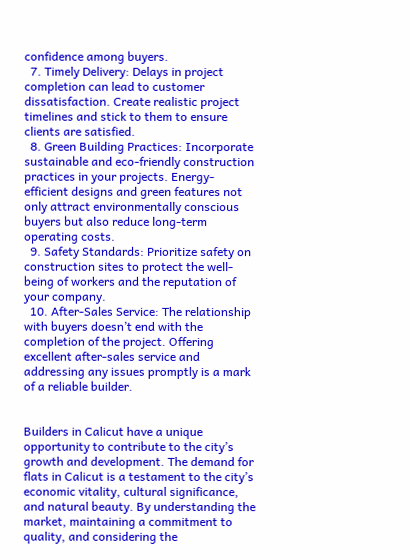confidence among buyers.
  7. Timely Delivery: Delays in project completion can lead to customer dissatisfaction. Create realistic project timelines and stick to them to ensure clients are satisfied.
  8. Green Building Practices: Incorporate sustainable and eco-friendly construction practices in your projects. Energy-efficient designs and green features not only attract environmentally conscious buyers but also reduce long-term operating costs.
  9. Safety Standards: Prioritize safety on construction sites to protect the well-being of workers and the reputation of your company.
  10. After-Sales Service: The relationship with buyers doesn’t end with the completion of the project. Offering excellent after-sales service and addressing any issues promptly is a mark of a reliable builder.


Builders in Calicut have a unique opportunity to contribute to the city’s growth and development. The demand for flats in Calicut is a testament to the city’s economic vitality, cultural significance, and natural beauty. By understanding the market, maintaining a commitment to quality, and considering the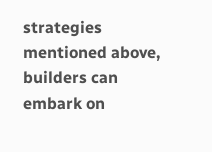strategies mentioned above, builders can embark on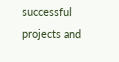successful projects and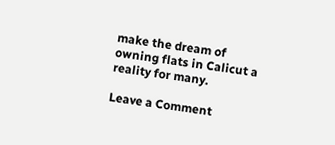make the dream of owning flats in Calicut a reality for many.

Leave a Comment